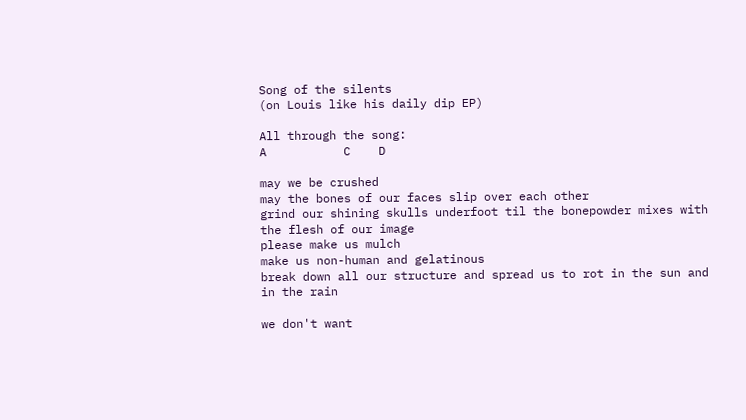Song of the silents
(on Louis like his daily dip EP)

All through the song:
A           C    D

may we be crushed
may the bones of our faces slip over each other
grind our shining skulls underfoot til the bonepowder mixes with the flesh of our image
please make us mulch
make us non-human and gelatinous
break down all our structure and spread us to rot in the sun and in the rain

we don't want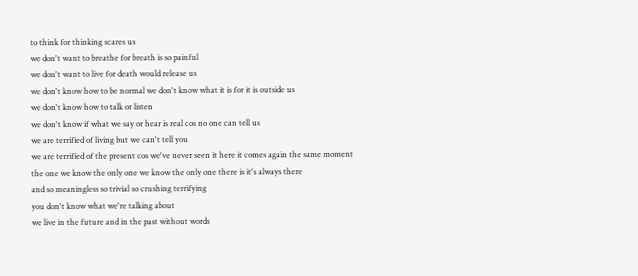to think for thinking scares us
we don't want to breathe for breath is so painful
we don't want to live for death would release us
we don't know how to be normal we don't know what it is for it is outside us
we don't know how to talk or listen
we don't know if what we say or hear is real cos no one can tell us
we are terrified of living but we can't tell you
we are terrified of the present cos we've never seen it here it comes again the same moment
the one we know the only one we know the only one there is it's always there
and so meaningless so trivial so crushing terrifying
you don't know what we're talking about
we live in the future and in the past without words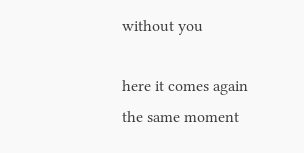without you

here it comes again the same moment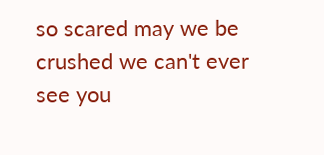so scared may we be crushed we can't ever see you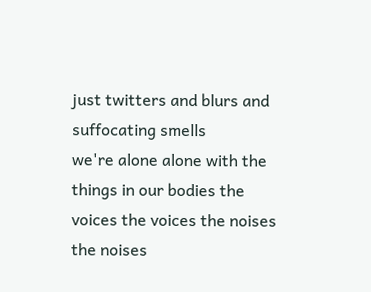just twitters and blurs and suffocating smells
we're alone alone with the things in our bodies the voices the voices the noises the noises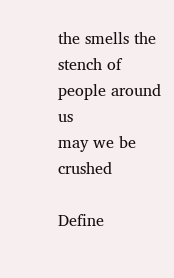the smells the stench of people around us
may we be crushed

Define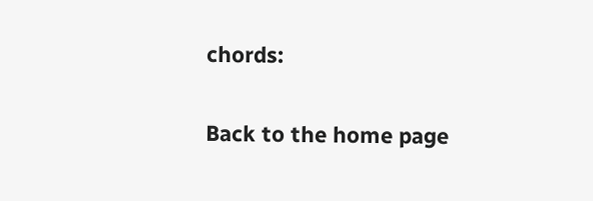chords:

Back to the home page